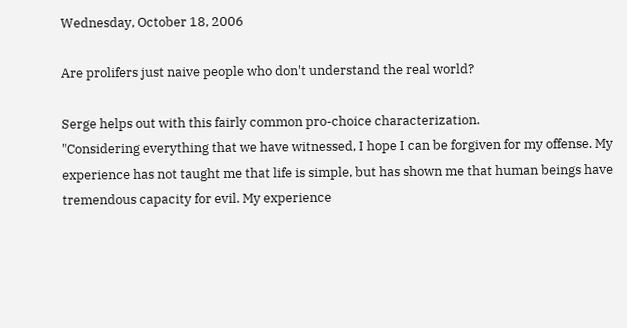Wednesday, October 18, 2006

Are prolifers just naive people who don't understand the real world?

Serge helps out with this fairly common pro-choice characterization.
"Considering everything that we have witnessed, I hope I can be forgiven for my offense. My experience has not taught me that life is simple, but has shown me that human beings have tremendous capacity for evil. My experience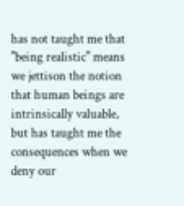has not taught me that "being realistic" means we jettison the notion that human beings are intrinsically valuable, but has taught me the consequences when we deny our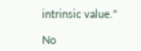intrinsic value."

No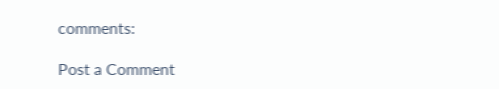comments:

Post a Comment